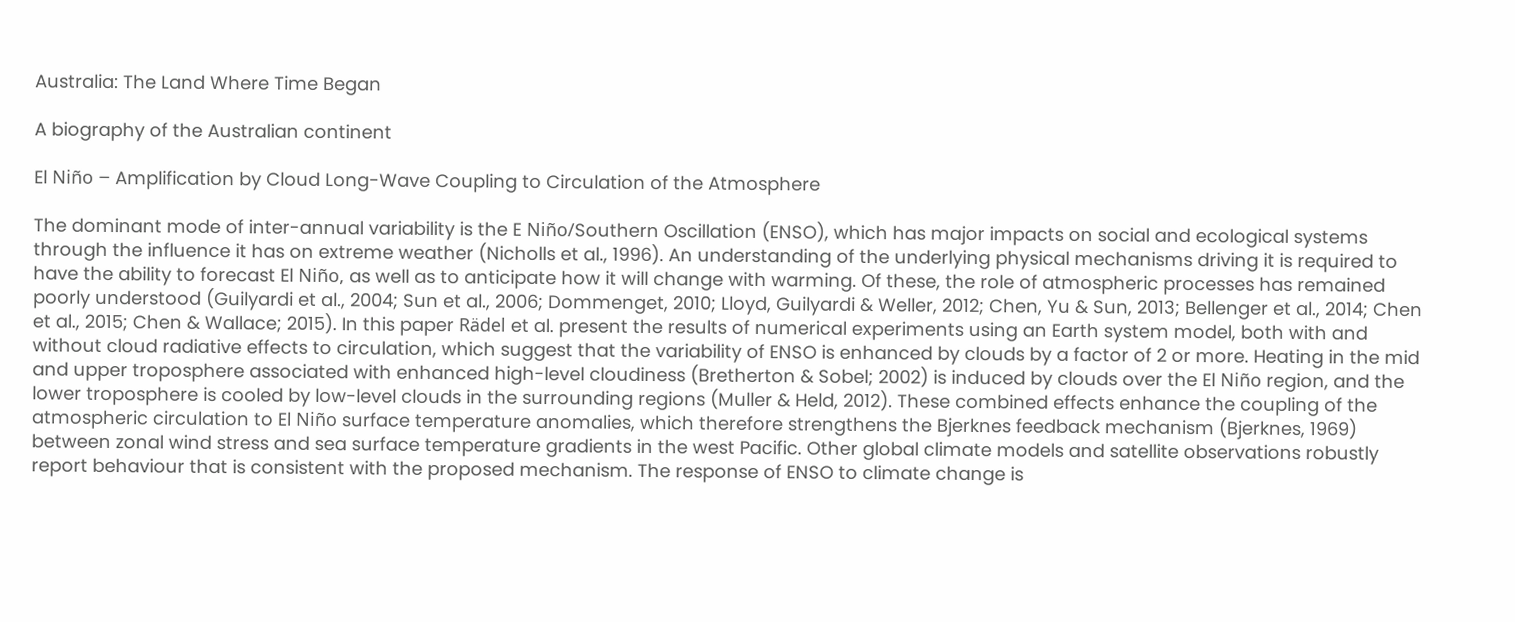Australia: The Land Where Time Began

A biography of the Australian continent

El Niño – Amplification by Cloud Long-Wave Coupling to Circulation of the Atmosphere

The dominant mode of inter-annual variability is the E Niño/Southern Oscillation (ENSO), which has major impacts on social and ecological systems through the influence it has on extreme weather (Nicholls et al., 1996). An understanding of the underlying physical mechanisms driving it is required to have the ability to forecast El Niño, as well as to anticipate how it will change with warming. Of these, the role of atmospheric processes has remained poorly understood (Guilyardi et al., 2004; Sun et al., 2006; Dommenget, 2010; Lloyd, Guilyardi & Weller, 2012; Chen, Yu & Sun, 2013; Bellenger et al., 2014; Chen et al., 2015; Chen & Wallace; 2015). In this paper Rädel et al. present the results of numerical experiments using an Earth system model, both with and without cloud radiative effects to circulation, which suggest that the variability of ENSO is enhanced by clouds by a factor of 2 or more. Heating in the mid and upper troposphere associated with enhanced high-level cloudiness (Bretherton & Sobel; 2002) is induced by clouds over the El Niño region, and the lower troposphere is cooled by low-level clouds in the surrounding regions (Muller & Held, 2012). These combined effects enhance the coupling of the atmospheric circulation to El Niño surface temperature anomalies, which therefore strengthens the Bjerknes feedback mechanism (Bjerknes, 1969) between zonal wind stress and sea surface temperature gradients in the west Pacific. Other global climate models and satellite observations robustly report behaviour that is consistent with the proposed mechanism. The response of ENSO to climate change is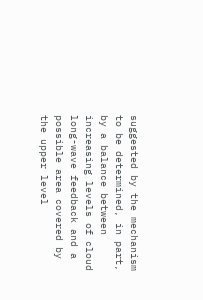suggested by the mechanism to be determined, in part, by a balance between increasing levels of cloud long-wave feedback and a possible area covered by the upper level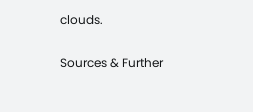clouds.

Sources & Further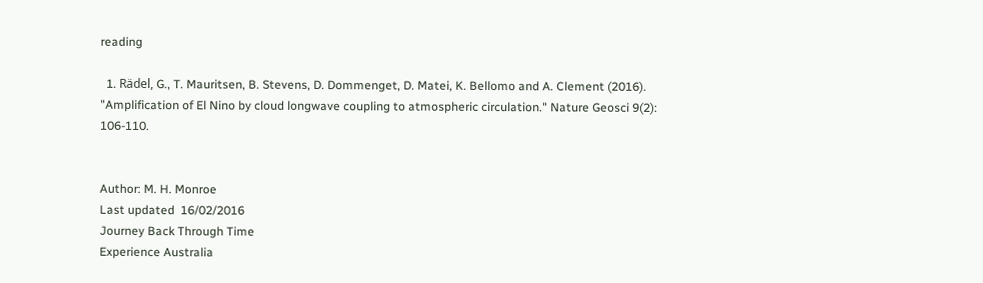reading

  1. Rädel, G., T. Mauritsen, B. Stevens, D. Dommenget, D. Matei, K. Bellomo and A. Clement (2016). "Amplification of El Nino by cloud longwave coupling to atmospheric circulation." Nature Geosci 9(2): 106-110.


Author: M. H. Monroe
Last updated  16/02/2016
Journey Back Through Time
Experience Australia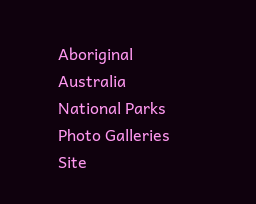Aboriginal Australia
National Parks
Photo Galleries
Site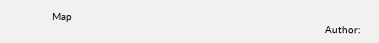Map
                                                                                           Author: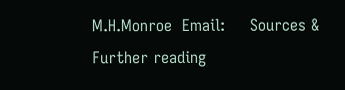M.H.Monroe  Email:     Sources & Further reading